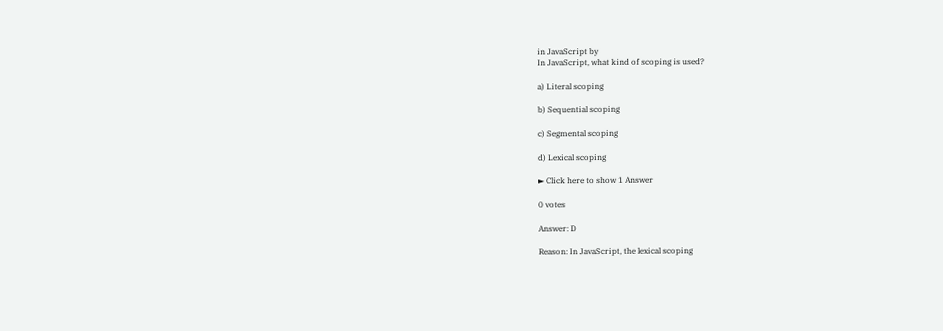in JavaScript by
In JavaScript, what kind of scoping is used?

a) Literal scoping

b) Sequential scoping

c) Segmental scoping

d) Lexical scoping

► Click here to show 1 Answer

0 votes

Answer: D

Reason: In JavaScript, the lexical scoping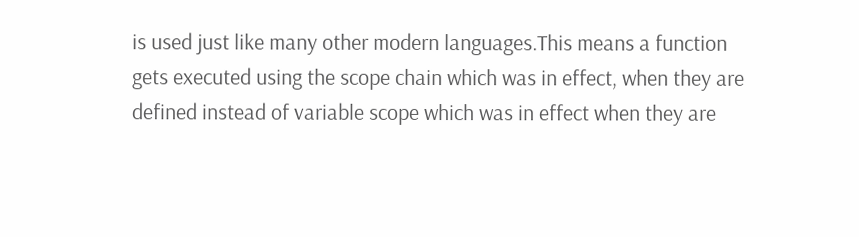is used just like many other modern languages.This means a function gets executed using the scope chain which was in effect, when they are defined instead of variable scope which was in effect when they are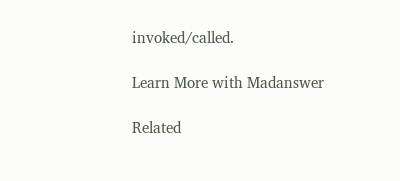invoked/called.

Learn More with Madanswer

Related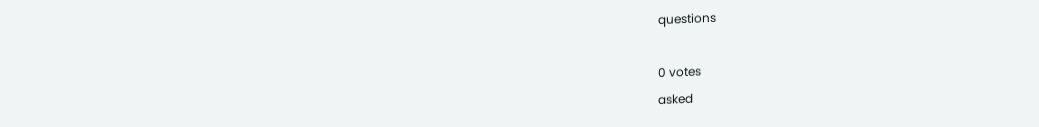questions

0 votes
asked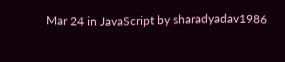Mar 24 in JavaScript by sharadyadav1986